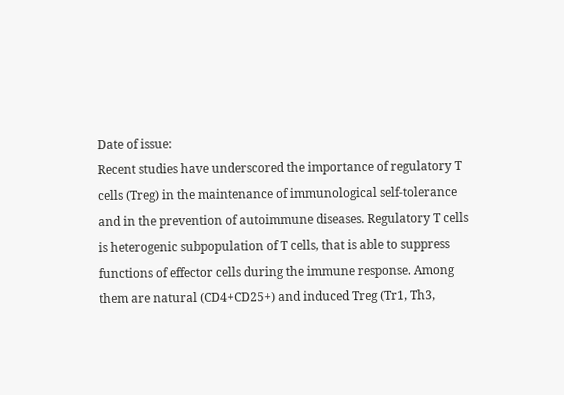Date of issue:
Recent studies have underscored the importance of regulatory T cells (Treg) in the maintenance of immunological self-tolerance and in the prevention of autoimmune diseases. Regulatory T cells is heterogenic subpopulation of T cells, that is able to suppress functions of effector cells during the immune response. Among them are natural (CD4+CD25+) and induced Treg (Tr1, Th3,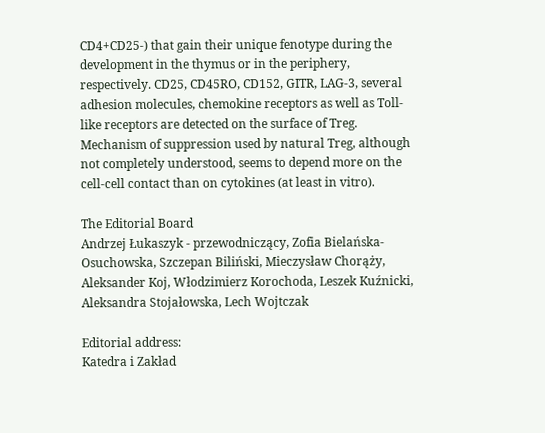CD4+CD25-) that gain their unique fenotype during the development in the thymus or in the periphery, respectively. CD25, CD45RO, CD152, GITR, LAG-3, several adhesion molecules, chemokine receptors as well as Toll-like receptors are detected on the surface of Treg. Mechanism of suppression used by natural Treg, although not completely understood, seems to depend more on the cell-cell contact than on cytokines (at least in vitro).

The Editorial Board
Andrzej Łukaszyk - przewodniczący, Zofia Bielańska-Osuchowska, Szczepan Biliński, Mieczysław Chorąży, Aleksander Koj, Włodzimierz Korochoda, Leszek Kuźnicki, Aleksandra Stojałowska, Lech Wojtczak

Editorial address:
Katedra i Zakład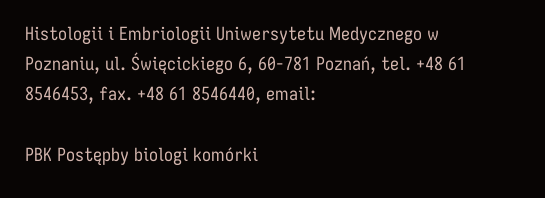Histologii i Embriologii Uniwersytetu Medycznego w Poznaniu, ul. Święcickiego 6, 60-781 Poznań, tel. +48 61 8546453, fax. +48 61 8546440, email:

PBK Postępby biologi komórki